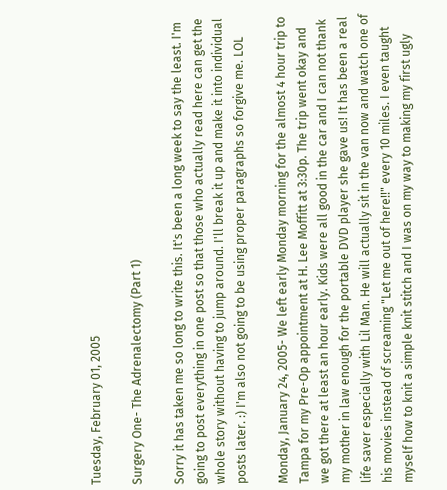Tuesday, February 01, 2005

Surgery One- The Adrenalectomy (Part 1)

Sorry it has taken me so long to write this. It's been a long week to say the least. I'm going to post everything in one post so that those who actually read here can get the whole story without having to jump around. I'll break it up and make it into individual posts later. :) I'm also not going to be using proper paragraphs so forgive me. LOL

Monday, January 24, 2005- We left early Monday morning for the almost 4 hour trip to Tampa for my Pre-Op appointment at H. Lee Moffitt at 3:30p. The trip went okay and we got there at least an hour early. Kids were all good in the car and I can not thank my mother in law enough for the portable DVD player she gave us! It has been a real life saver especially with Lil Man. He will actually sit in the van now and watch one of his movies instead of screaming "Let me out of here!!" every 10 miles. I even taught myself how to knit a simple knit stitch and I was on my way to making my first ugly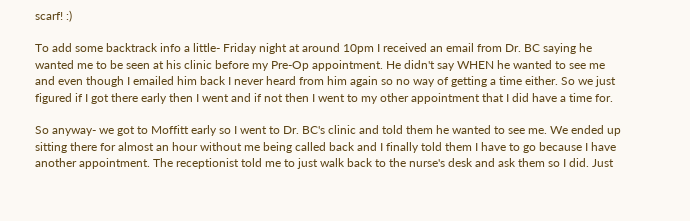scarf! :)

To add some backtrack info a little- Friday night at around 10pm I received an email from Dr. BC saying he wanted me to be seen at his clinic before my Pre-Op appointment. He didn't say WHEN he wanted to see me and even though I emailed him back I never heard from him again so no way of getting a time either. So we just figured if I got there early then I went and if not then I went to my other appointment that I did have a time for.

So anyway- we got to Moffitt early so I went to Dr. BC's clinic and told them he wanted to see me. We ended up sitting there for almost an hour without me being called back and I finally told them I have to go because I have another appointment. The receptionist told me to just walk back to the nurse's desk and ask them so I did. Just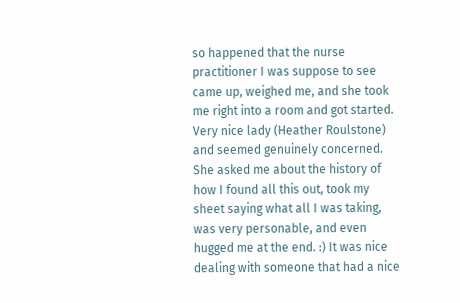so happened that the nurse practitioner I was suppose to see came up, weighed me, and she took me right into a room and got started. Very nice lady (Heather Roulstone) and seemed genuinely concerned. She asked me about the history of how I found all this out, took my sheet saying what all I was taking, was very personable, and even hugged me at the end. :) It was nice dealing with someone that had a nice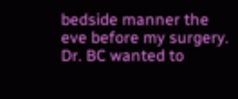bedside manner the eve before my surgery. Dr. BC wanted to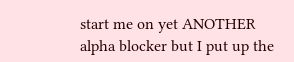start me on yet ANOTHER alpha blocker but I put up the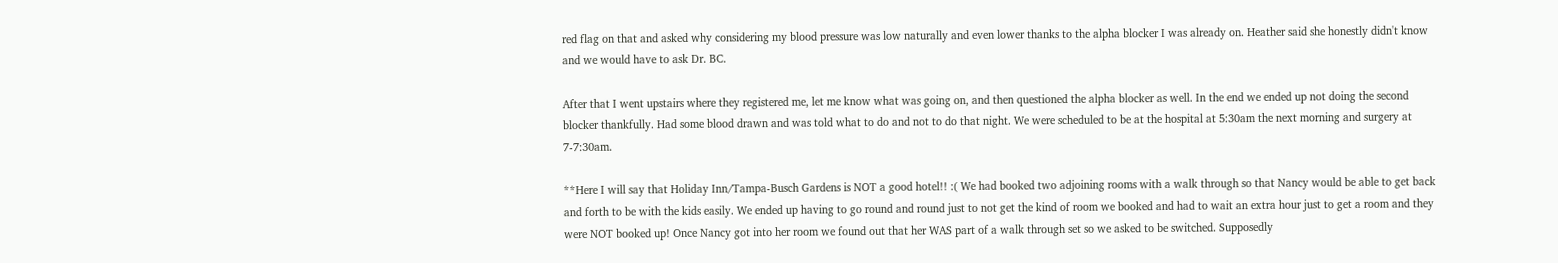red flag on that and asked why considering my blood pressure was low naturally and even lower thanks to the alpha blocker I was already on. Heather said she honestly didn't know and we would have to ask Dr. BC.

After that I went upstairs where they registered me, let me know what was going on, and then questioned the alpha blocker as well. In the end we ended up not doing the second blocker thankfully. Had some blood drawn and was told what to do and not to do that night. We were scheduled to be at the hospital at 5:30am the next morning and surgery at 7-7:30am.

**Here I will say that Holiday Inn/Tampa-Busch Gardens is NOT a good hotel!! :( We had booked two adjoining rooms with a walk through so that Nancy would be able to get back and forth to be with the kids easily. We ended up having to go round and round just to not get the kind of room we booked and had to wait an extra hour just to get a room and they were NOT booked up! Once Nancy got into her room we found out that her WAS part of a walk through set so we asked to be switched. Supposedly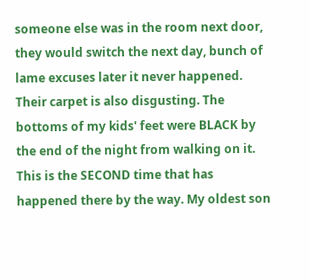someone else was in the room next door, they would switch the next day, bunch of lame excuses later it never happened. Their carpet is also disgusting. The bottoms of my kids' feet were BLACK by the end of the night from walking on it. This is the SECOND time that has happened there by the way. My oldest son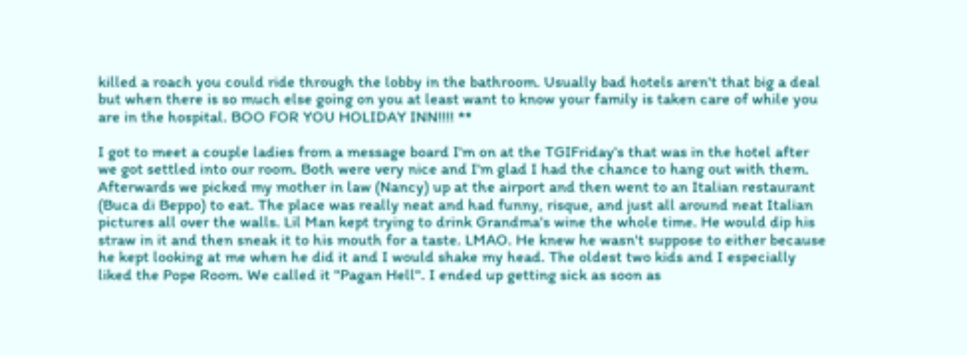killed a roach you could ride through the lobby in the bathroom. Usually bad hotels aren't that big a deal but when there is so much else going on you at least want to know your family is taken care of while you are in the hospital. BOO FOR YOU HOLIDAY INN!!!! **

I got to meet a couple ladies from a message board I'm on at the TGIFriday's that was in the hotel after we got settled into our room. Both were very nice and I'm glad I had the chance to hang out with them. Afterwards we picked my mother in law (Nancy) up at the airport and then went to an Italian restaurant (Buca di Beppo) to eat. The place was really neat and had funny, risque, and just all around neat Italian pictures all over the walls. Lil Man kept trying to drink Grandma's wine the whole time. He would dip his straw in it and then sneak it to his mouth for a taste. LMAO. He knew he wasn't suppose to either because he kept looking at me when he did it and I would shake my head. The oldest two kids and I especially liked the Pope Room. We called it "Pagan Hell". I ended up getting sick as soon as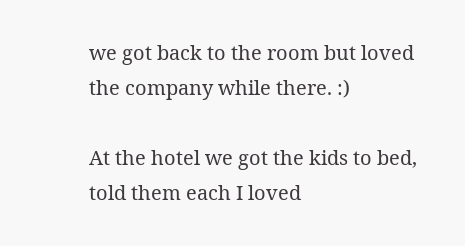we got back to the room but loved the company while there. :)

At the hotel we got the kids to bed, told them each I loved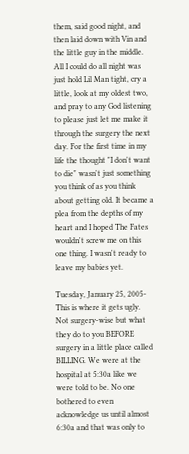them, said good night, and then laid down with Vin and the little guy in the middle. All I could do all night was just hold Lil Man tight, cry a little, look at my oldest two, and pray to any God listening to please just let me make it through the surgery the next day. For the first time in my life the thought "I don't want to die" wasn't just something you think of as you think about getting old. It became a plea from the depths of my heart and I hoped The Fates wouldn't screw me on this one thing. I wasn't ready to leave my babies yet.

Tuesday, January 25, 2005- This is where it gets ugly. Not surgery-wise but what they do to you BEFORE surgery in a little place called BILLING. We were at the hospital at 5:30a like we were told to be. No one bothered to even acknowledge us until almost 6:30a and that was only to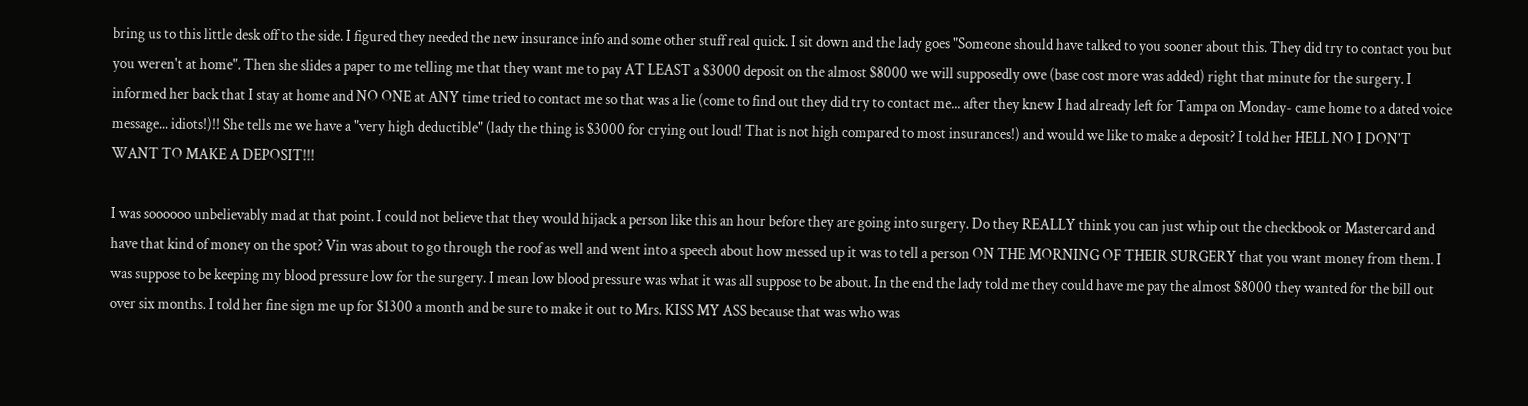bring us to this little desk off to the side. I figured they needed the new insurance info and some other stuff real quick. I sit down and the lady goes "Someone should have talked to you sooner about this. They did try to contact you but you weren't at home". Then she slides a paper to me telling me that they want me to pay AT LEAST a $3000 deposit on the almost $8000 we will supposedly owe (base cost more was added) right that minute for the surgery. I informed her back that I stay at home and NO ONE at ANY time tried to contact me so that was a lie (come to find out they did try to contact me... after they knew I had already left for Tampa on Monday- came home to a dated voice message... idiots!)!! She tells me we have a "very high deductible" (lady the thing is $3000 for crying out loud! That is not high compared to most insurances!) and would we like to make a deposit? I told her HELL NO I DON'T WANT TO MAKE A DEPOSIT!!!

I was soooooo unbelievably mad at that point. I could not believe that they would hijack a person like this an hour before they are going into surgery. Do they REALLY think you can just whip out the checkbook or Mastercard and have that kind of money on the spot? Vin was about to go through the roof as well and went into a speech about how messed up it was to tell a person ON THE MORNING OF THEIR SURGERY that you want money from them. I was suppose to be keeping my blood pressure low for the surgery. I mean low blood pressure was what it was all suppose to be about. In the end the lady told me they could have me pay the almost $8000 they wanted for the bill out over six months. I told her fine sign me up for $1300 a month and be sure to make it out to Mrs. KISS MY ASS because that was who was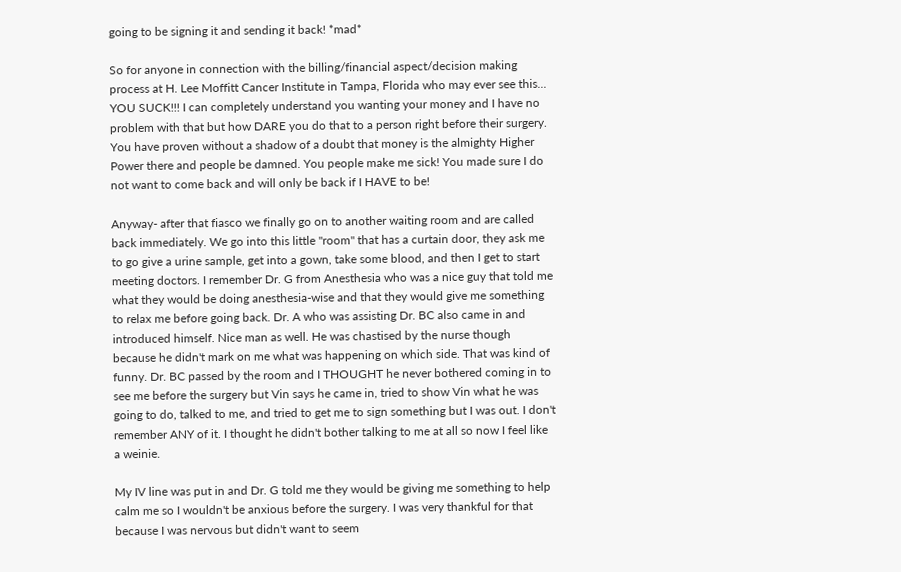going to be signing it and sending it back! *mad*

So for anyone in connection with the billing/financial aspect/decision making process at H. Lee Moffitt Cancer Institute in Tampa, Florida who may ever see this... YOU SUCK!!! I can completely understand you wanting your money and I have no problem with that but how DARE you do that to a person right before their surgery. You have proven without a shadow of a doubt that money is the almighty Higher Power there and people be damned. You people make me sick! You made sure I do not want to come back and will only be back if I HAVE to be!

Anyway- after that fiasco we finally go on to another waiting room and are called back immediately. We go into this little "room" that has a curtain door, they ask me to go give a urine sample, get into a gown, take some blood, and then I get to start meeting doctors. I remember Dr. G from Anesthesia who was a nice guy that told me what they would be doing anesthesia-wise and that they would give me something to relax me before going back. Dr. A who was assisting Dr. BC also came in and introduced himself. Nice man as well. He was chastised by the nurse though because he didn't mark on me what was happening on which side. That was kind of funny. Dr. BC passed by the room and I THOUGHT he never bothered coming in to see me before the surgery but Vin says he came in, tried to show Vin what he was going to do, talked to me, and tried to get me to sign something but I was out. I don't remember ANY of it. I thought he didn't bother talking to me at all so now I feel like a weinie.

My IV line was put in and Dr. G told me they would be giving me something to help calm me so I wouldn't be anxious before the surgery. I was very thankful for that because I was nervous but didn't want to seem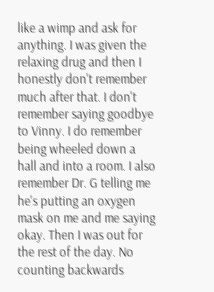like a wimp and ask for anything. I was given the relaxing drug and then I honestly don't remember much after that. I don't remember saying goodbye to Vinny. I do remember being wheeled down a hall and into a room. I also remember Dr. G telling me he's putting an oxygen mask on me and me saying okay. Then I was out for the rest of the day. No counting backwards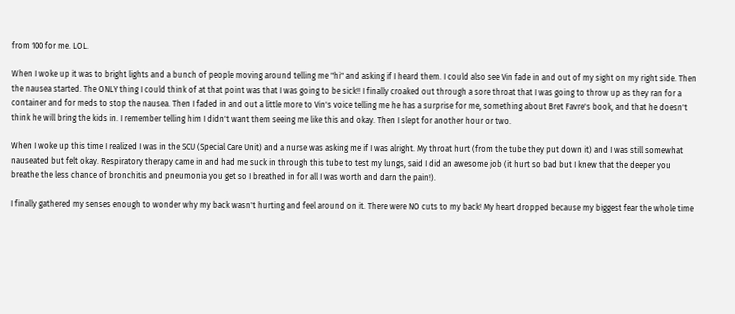from 100 for me. LOL.

When I woke up it was to bright lights and a bunch of people moving around telling me "hi" and asking if I heard them. I could also see Vin fade in and out of my sight on my right side. Then the nausea started. The ONLY thing I could think of at that point was that I was going to be sick!! I finally croaked out through a sore throat that I was going to throw up as they ran for a container and for meds to stop the nausea. Then I faded in and out a little more to Vin's voice telling me he has a surprise for me, something about Bret Favre's book, and that he doesn't think he will bring the kids in. I remember telling him I didn't want them seeing me like this and okay. Then I slept for another hour or two.

When I woke up this time I realized I was in the SCU (Special Care Unit) and a nurse was asking me if I was alright. My throat hurt (from the tube they put down it) and I was still somewhat nauseated but felt okay. Respiratory therapy came in and had me suck in through this tube to test my lungs, said I did an awesome job (it hurt so bad but I knew that the deeper you breathe the less chance of bronchitis and pneumonia you get so I breathed in for all I was worth and darn the pain!).

I finally gathered my senses enough to wonder why my back wasn't hurting and feel around on it. There were NO cuts to my back! My heart dropped because my biggest fear the whole time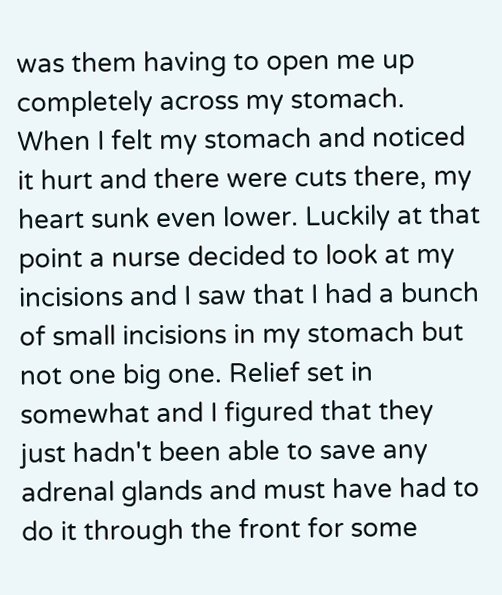was them having to open me up completely across my stomach. When I felt my stomach and noticed it hurt and there were cuts there, my heart sunk even lower. Luckily at that point a nurse decided to look at my incisions and I saw that I had a bunch of small incisions in my stomach but not one big one. Relief set in somewhat and I figured that they just hadn't been able to save any adrenal glands and must have had to do it through the front for some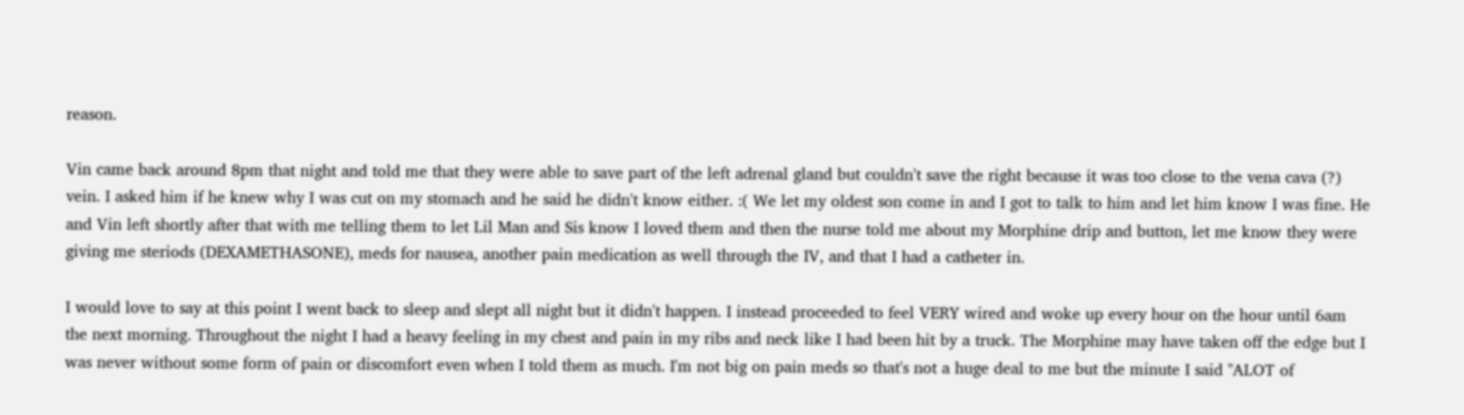reason.

Vin came back around 8pm that night and told me that they were able to save part of the left adrenal gland but couldn't save the right because it was too close to the vena cava (?) vein. I asked him if he knew why I was cut on my stomach and he said he didn't know either. :( We let my oldest son come in and I got to talk to him and let him know I was fine. He and Vin left shortly after that with me telling them to let Lil Man and Sis know I loved them and then the nurse told me about my Morphine drip and button, let me know they were giving me steriods (DEXAMETHASONE), meds for nausea, another pain medication as well through the IV, and that I had a catheter in.

I would love to say at this point I went back to sleep and slept all night but it didn't happen. I instead proceeded to feel VERY wired and woke up every hour on the hour until 6am the next morning. Throughout the night I had a heavy feeling in my chest and pain in my ribs and neck like I had been hit by a truck. The Morphine may have taken off the edge but I was never without some form of pain or discomfort even when I told them as much. I'm not big on pain meds so that's not a huge deal to me but the minute I said "ALOT of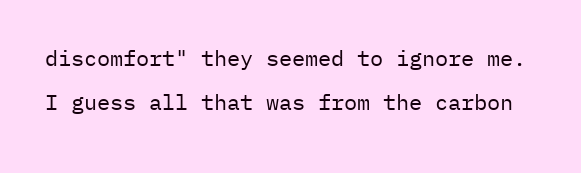discomfort" they seemed to ignore me. I guess all that was from the carbon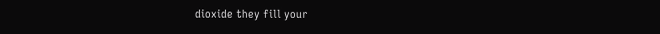dioxide they fill your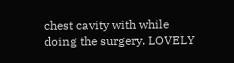chest cavity with while doing the surgery. LOVELY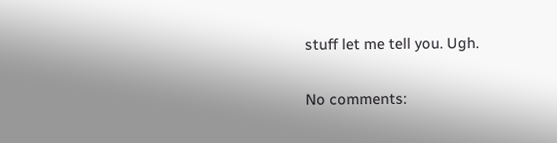stuff let me tell you. Ugh.

No comments: